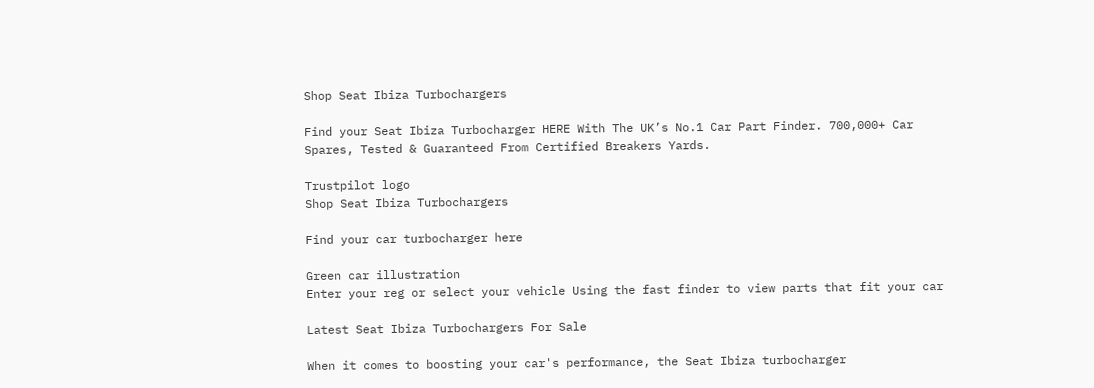Shop Seat Ibiza Turbochargers

Find your Seat Ibiza Turbocharger HERE With The UK’s No.1 Car Part Finder. 700,000+ Car Spares, Tested & Guaranteed From Certified Breakers Yards.

Trustpilot logo
Shop Seat Ibiza Turbochargers

Find your car turbocharger here

Green car illustration
Enter your reg or select your vehicle Using the fast finder to view parts that fit your car

Latest Seat Ibiza Turbochargers For Sale

When it comes to boosting your car's performance, the Seat Ibiza turbocharger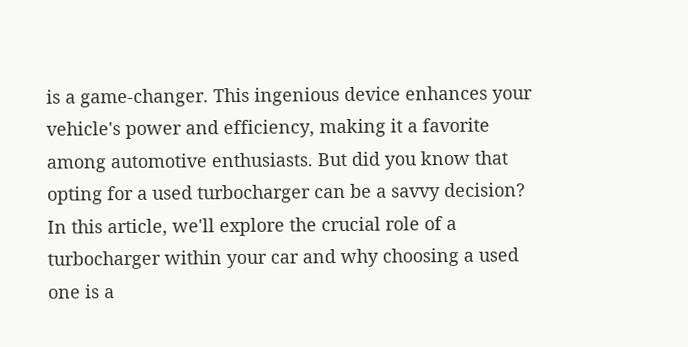is a game-changer. This ingenious device enhances your vehicle's power and efficiency, making it a favorite among automotive enthusiasts. But did you know that opting for a used turbocharger can be a savvy decision? In this article, we'll explore the crucial role of a turbocharger within your car and why choosing a used one is a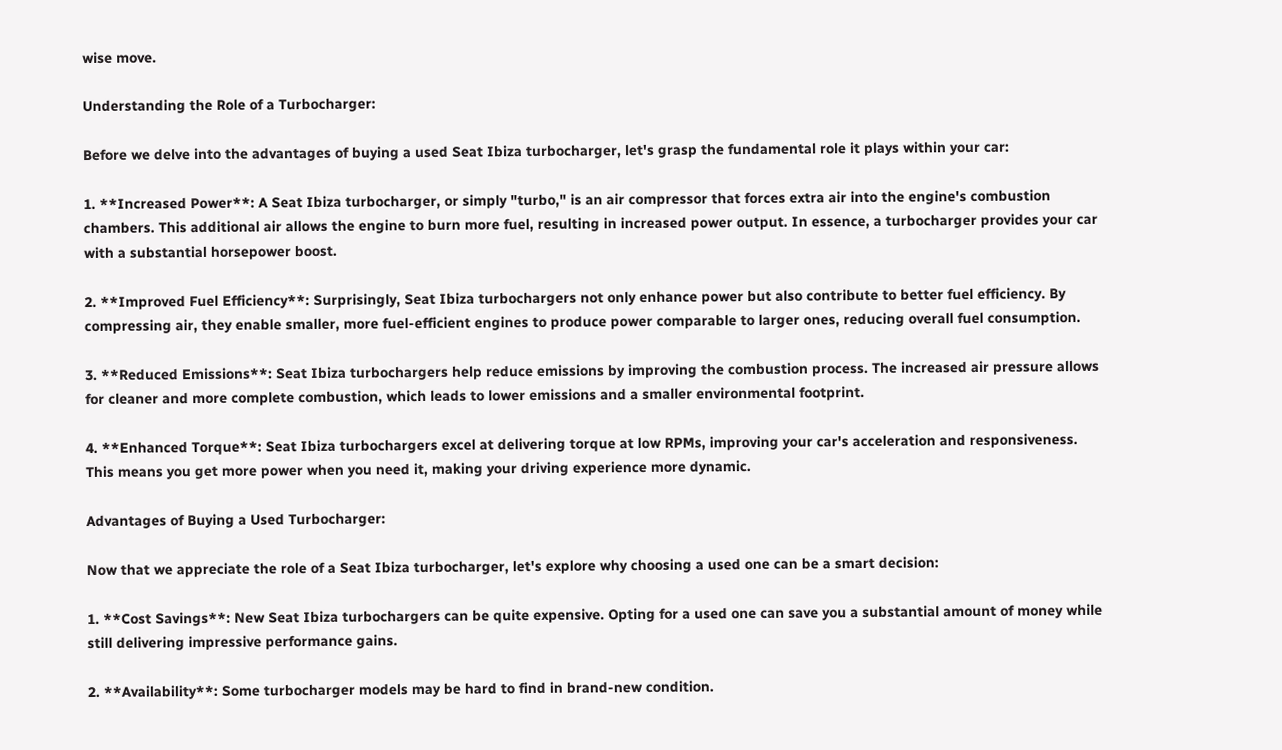wise move.

Understanding the Role of a Turbocharger:

Before we delve into the advantages of buying a used Seat Ibiza turbocharger, let's grasp the fundamental role it plays within your car:

1. **Increased Power**: A Seat Ibiza turbocharger, or simply "turbo," is an air compressor that forces extra air into the engine's combustion chambers. This additional air allows the engine to burn more fuel, resulting in increased power output. In essence, a turbocharger provides your car with a substantial horsepower boost.

2. **Improved Fuel Efficiency**: Surprisingly, Seat Ibiza turbochargers not only enhance power but also contribute to better fuel efficiency. By compressing air, they enable smaller, more fuel-efficient engines to produce power comparable to larger ones, reducing overall fuel consumption.

3. **Reduced Emissions**: Seat Ibiza turbochargers help reduce emissions by improving the combustion process. The increased air pressure allows for cleaner and more complete combustion, which leads to lower emissions and a smaller environmental footprint.

4. **Enhanced Torque**: Seat Ibiza turbochargers excel at delivering torque at low RPMs, improving your car's acceleration and responsiveness. This means you get more power when you need it, making your driving experience more dynamic.

Advantages of Buying a Used Turbocharger:

Now that we appreciate the role of a Seat Ibiza turbocharger, let's explore why choosing a used one can be a smart decision:

1. **Cost Savings**: New Seat Ibiza turbochargers can be quite expensive. Opting for a used one can save you a substantial amount of money while still delivering impressive performance gains.

2. **Availability**: Some turbocharger models may be hard to find in brand-new condition.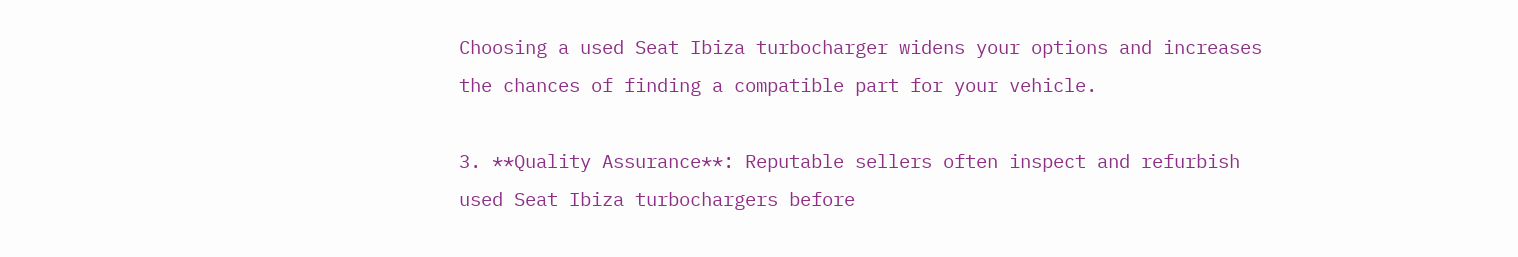Choosing a used Seat Ibiza turbocharger widens your options and increases the chances of finding a compatible part for your vehicle.

3. **Quality Assurance**: Reputable sellers often inspect and refurbish used Seat Ibiza turbochargers before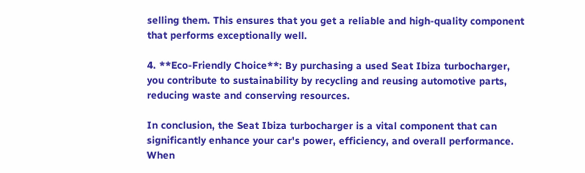selling them. This ensures that you get a reliable and high-quality component that performs exceptionally well.

4. **Eco-Friendly Choice**: By purchasing a used Seat Ibiza turbocharger, you contribute to sustainability by recycling and reusing automotive parts, reducing waste and conserving resources.

In conclusion, the Seat Ibiza turbocharger is a vital component that can significantly enhance your car's power, efficiency, and overall performance. When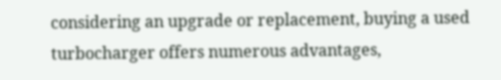considering an upgrade or replacement, buying a used turbocharger offers numerous advantages,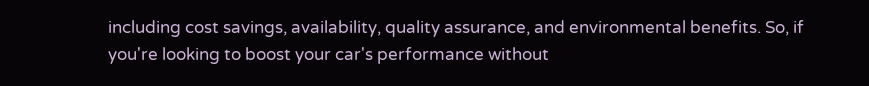including cost savings, availability, quality assurance, and environmental benefits. So, if you're looking to boost your car's performance without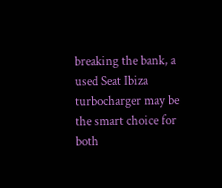breaking the bank, a used Seat Ibiza turbocharger may be the smart choice for both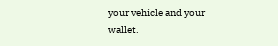your vehicle and your wallet.